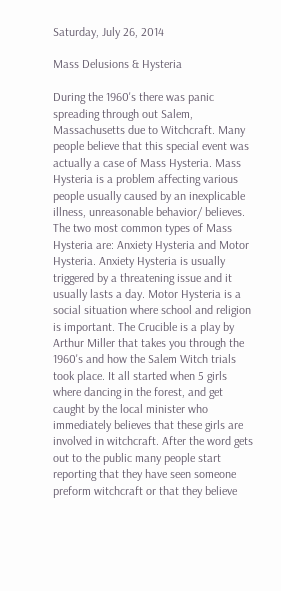Saturday, July 26, 2014

Mass Delusions & Hysteria

During the 1960's there was panic spreading through out Salem, Massachusetts due to Witchcraft. Many people believe that this special event was actually a case of Mass Hysteria. Mass Hysteria is a problem affecting various people usually caused by an inexplicable illness, unreasonable behavior/ believes. The two most common types of Mass Hysteria are: Anxiety Hysteria and Motor Hysteria. Anxiety Hysteria is usually triggered by a threatening issue and it usually lasts a day. Motor Hysteria is a social situation where school and religion is important. The Crucible is a play by Arthur Miller that takes you through the 1960's and how the Salem Witch trials took place. It all started when 5 girls where dancing in the forest, and get caught by the local minister who immediately believes that these girls are involved in witchcraft. After the word gets out to the public many people start reporting that they have seen someone preform witchcraft or that they believe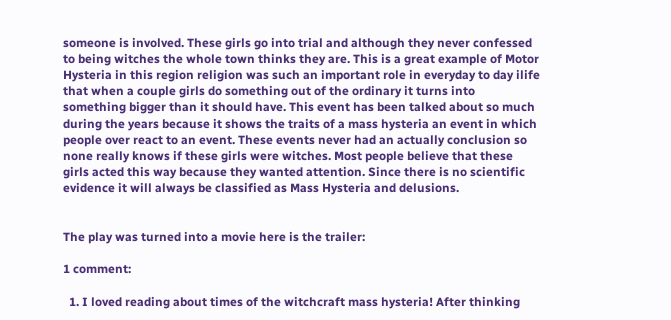someone is involved. These girls go into trial and although they never confessed to being witches the whole town thinks they are. This is a great example of Motor Hysteria in this region religion was such an important role in everyday to day ilife that when a couple girls do something out of the ordinary it turns into something bigger than it should have. This event has been talked about so much during the years because it shows the traits of a mass hysteria an event in which people over react to an event. These events never had an actually conclusion so none really knows if these girls were witches. Most people believe that these girls acted this way because they wanted attention. Since there is no scientific evidence it will always be classified as Mass Hysteria and delusions.


The play was turned into a movie here is the trailer:

1 comment:

  1. I loved reading about times of the witchcraft mass hysteria! After thinking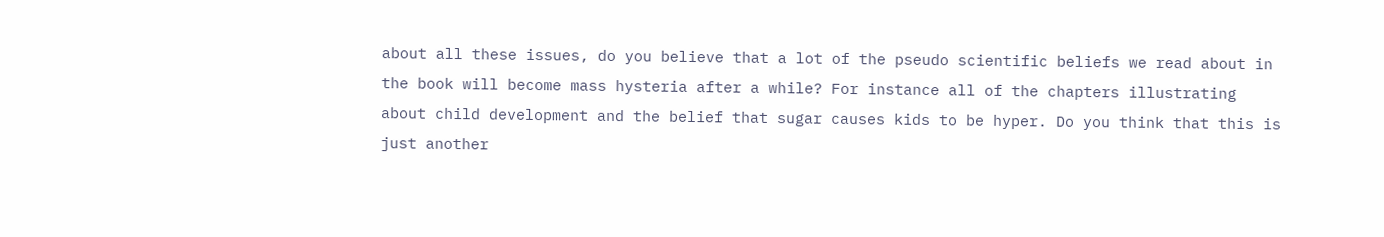about all these issues, do you believe that a lot of the pseudo scientific beliefs we read about in the book will become mass hysteria after a while? For instance all of the chapters illustrating about child development and the belief that sugar causes kids to be hyper. Do you think that this is just another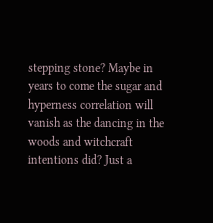stepping stone? Maybe in years to come the sugar and hyperness correlation will vanish as the dancing in the woods and witchcraft intentions did? Just a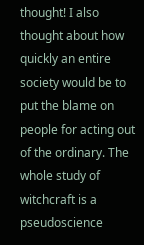thought! I also thought about how quickly an entire society would be to put the blame on people for acting out of the ordinary. The whole study of witchcraft is a pseudoscience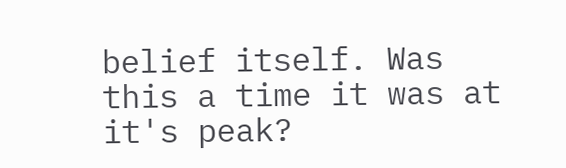belief itself. Was this a time it was at it's peak?